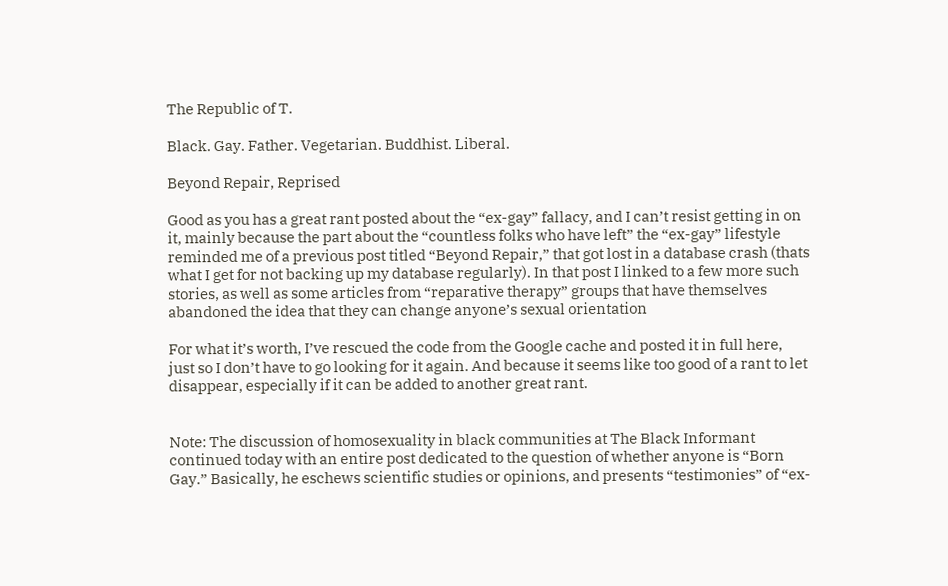The Republic of T.

Black. Gay. Father. Vegetarian. Buddhist. Liberal.

Beyond Repair, Reprised

Good as you has a great rant posted about the “ex-gay” fallacy, and I can’t resist getting in on it, mainly because the part about the “countless folks who have left” the “ex-gay” lifestyle reminded me of a previous post titled “Beyond Repair,” that got lost in a database crash (thats what I get for not backing up my database regularly). In that post I linked to a few more such stories, as well as some articles from “reparative therapy” groups that have themselves abandoned the idea that they can change anyone’s sexual orientation

For what it’s worth, I’ve rescued the code from the Google cache and posted it in full here, just so I don’t have to go looking for it again. And because it seems like too good of a rant to let disappear, especially if it can be added to another great rant.


Note: The discussion of homosexuality in black communities at The Black Informant continued today with an entire post dedicated to the question of whether anyone is “Born Gay.” Basically, he eschews scientific studies or opinions, and presents “testimonies” of “ex-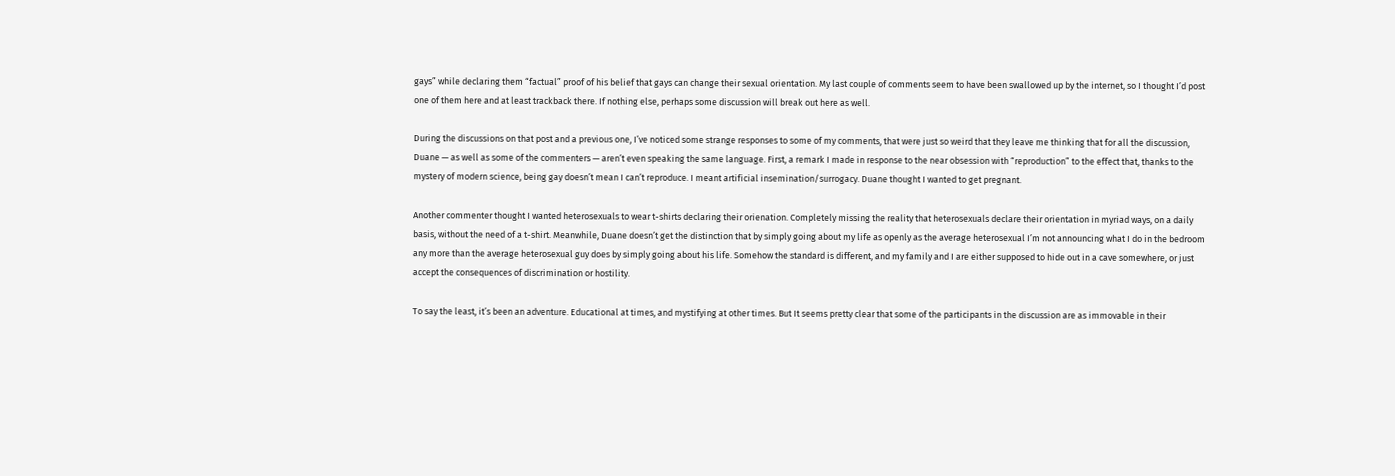gays” while declaring them “factual” proof of his belief that gays can change their sexual orientation. My last couple of comments seem to have been swallowed up by the internet, so I thought I’d post one of them here and at least trackback there. If nothing else, perhaps some discussion will break out here as well.

During the discussions on that post and a previous one, I’ve noticed some strange responses to some of my comments, that were just so weird that they leave me thinking that for all the discussion, Duane — as well as some of the commenters — aren’t even speaking the same language. First, a remark I made in response to the near obsession with “reproduction” to the effect that, thanks to the mystery of modern science, being gay doesn’t mean I can’t reproduce. I meant artificial insemination/surrogacy. Duane thought I wanted to get pregnant.

Another commenter thought I wanted heterosexuals to wear t-shirts declaring their orienation. Completely missing the reality that heterosexuals declare their orientation in myriad ways, on a daily basis, without the need of a t-shirt. Meanwhile, Duane doesn’t get the distinction that by simply going about my life as openly as the average heterosexual I’m not announcing what I do in the bedroom any more than the average heterosexual guy does by simply going about his life. Somehow the standard is different, and my family and I are either supposed to hide out in a cave somewhere, or just accept the consequences of discrimination or hostility.

To say the least, it’s been an adventure. Educational at times, and mystifying at other times. But It seems pretty clear that some of the participants in the discussion are as immovable in their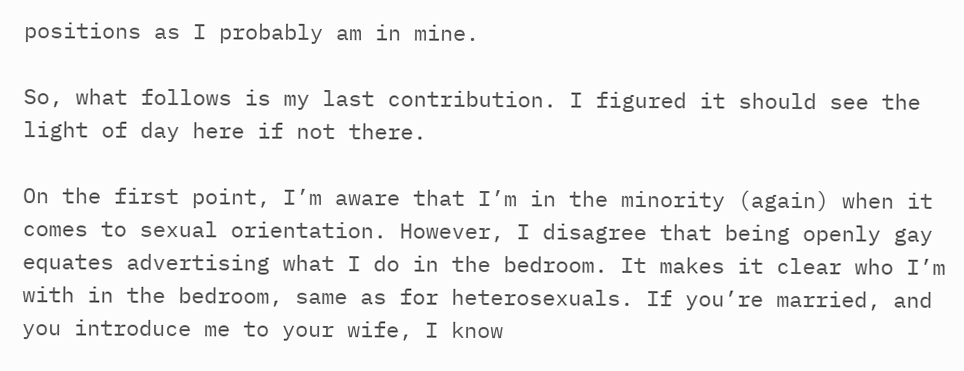positions as I probably am in mine.

So, what follows is my last contribution. I figured it should see the light of day here if not there.

On the first point, I’m aware that I’m in the minority (again) when it comes to sexual orientation. However, I disagree that being openly gay equates advertising what I do in the bedroom. It makes it clear who I’m with in the bedroom, same as for heterosexuals. If you’re married, and you introduce me to your wife, I know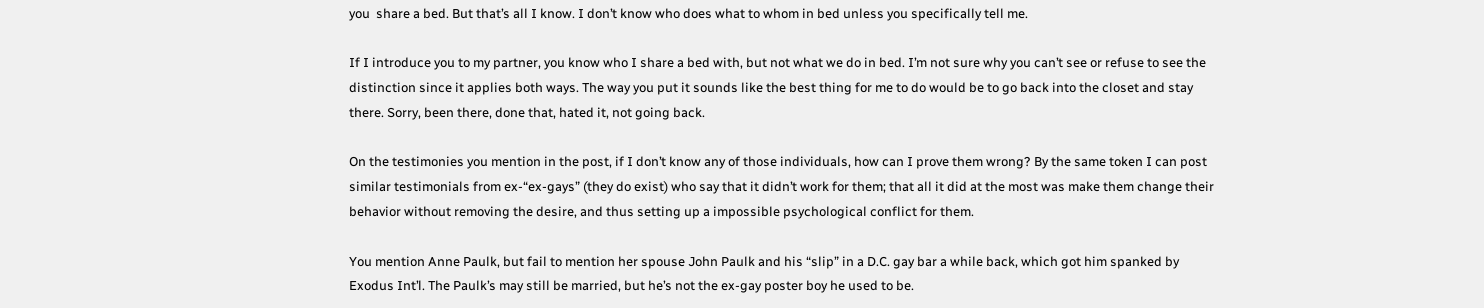you  share a bed. But that’s all I know. I don’t know who does what to whom in bed unless you specifically tell me.

If I introduce you to my partner, you know who I share a bed with, but not what we do in bed. I’m not sure why you can’t see or refuse to see the distinction since it applies both ways. The way you put it sounds like the best thing for me to do would be to go back into the closet and stay there. Sorry, been there, done that, hated it, not going back.

On the testimonies you mention in the post, if I don’t know any of those individuals, how can I prove them wrong? By the same token I can post similar testimonials from ex-“ex-gays” (they do exist) who say that it didn’t work for them; that all it did at the most was make them change their behavior without removing the desire, and thus setting up a impossible psychological conflict for them.

You mention Anne Paulk, but fail to mention her spouse John Paulk and his “slip” in a D.C. gay bar a while back, which got him spanked by Exodus Int’l. The Paulk’s may still be married, but he’s not the ex-gay poster boy he used to be.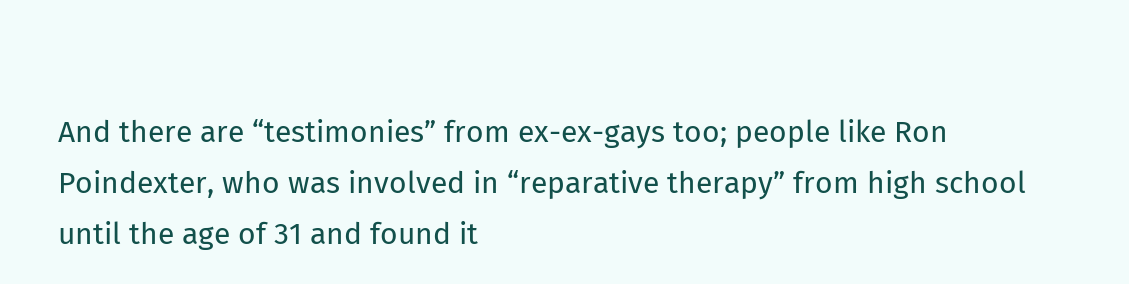And there are “testimonies” from ex-ex-gays too; people like Ron Poindexter, who was involved in “reparative therapy” from high school until the age of 31 and found it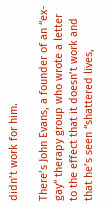didn’t work for him.

There’s John Evans, a founder of an “ex-gay” therapy group who wrote a letter to the effect that it doesn’t work and that he’s seen “shattered lives,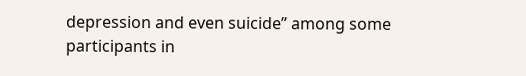depression and even suicide” among some participants in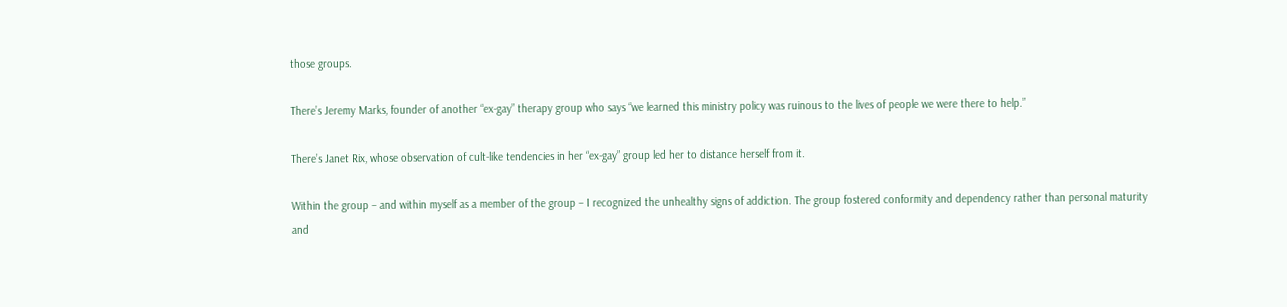those groups.

There’s Jeremy Marks, founder of another “ex-gay” therapy group who says “we learned this ministry policy was ruinous to the lives of people we were there to help.”

There’s Janet Rix, whose observation of cult-like tendencies in her “ex-gay” group led her to distance herself from it.

Within the group – and within myself as a member of the group – I recognized the unhealthy signs of addiction. The group fostered conformity and dependency rather than personal maturity and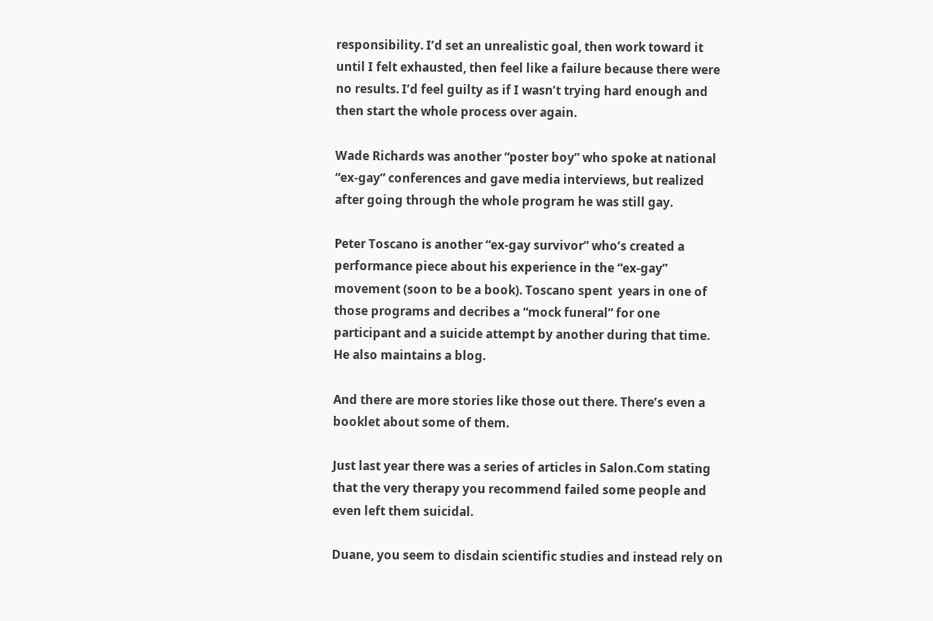responsibility. I’d set an unrealistic goal, then work toward it until I felt exhausted, then feel like a failure because there were no results. I’d feel guilty as if I wasn’t trying hard enough and then start the whole process over again.

Wade Richards was another “poster boy” who spoke at national “ex-gay” conferences and gave media interviews, but realized after going through the whole program he was still gay.

Peter Toscano is another “ex-gay survivor” who’s created a performance piece about his experience in the “ex-gay” movement (soon to be a book). Toscano spent  years in one of those programs and decribes a “mock funeral” for one participant and a suicide attempt by another during that time. He also maintains a blog.

And there are more stories like those out there. There’s even a booklet about some of them.

Just last year there was a series of articles in Salon.Com stating that the very therapy you recommend failed some people and even left them suicidal.

Duane, you seem to disdain scientific studies and instead rely on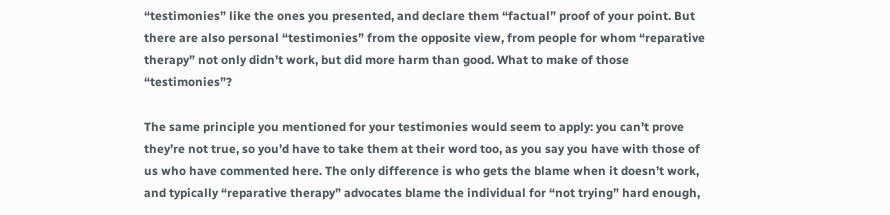“testimonies” like the ones you presented, and declare them “factual” proof of your point. But there are also personal “testimonies” from the opposite view, from people for whom “reparative therapy” not only didn’t work, but did more harm than good. What to make of those “testimonies”?

The same principle you mentioned for your testimonies would seem to apply: you can’t prove they’re not true, so you’d have to take them at their word too, as you say you have with those of us who have commented here. The only difference is who gets the blame when it doesn’t work, and typically “reparative therapy” advocates blame the individual for “not trying” hard enough,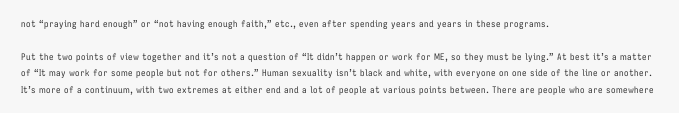not “praying hard enough” or “not having enough faith,” etc., even after spending years and years in these programs.

Put the two points of view together and it’s not a question of “It didn’t happen or work for ME, so they must be lying.” At best it’s a matter of “It may work for some people but not for others.” Human sexuality isn’t black and white, with everyone on one side of the line or another. It’s more of a continuum, with two extremes at either end and a lot of people at various points between. There are people who are somewhere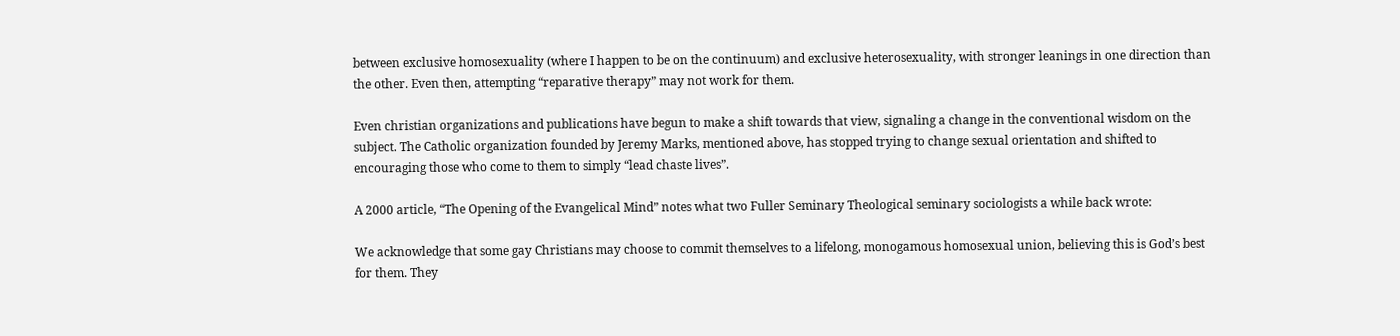between exclusive homosexuality (where I happen to be on the continuum) and exclusive heterosexuality, with stronger leanings in one direction than the other. Even then, attempting “reparative therapy” may not work for them.

Even christian organizations and publications have begun to make a shift towards that view, signaling a change in the conventional wisdom on the subject. The Catholic organization founded by Jeremy Marks, mentioned above, has stopped trying to change sexual orientation and shifted to encouraging those who come to them to simply “lead chaste lives”.

A 2000 article, “The Opening of the Evangelical Mind” notes what two Fuller Seminary Theological seminary sociologists a while back wrote:

We acknowledge that some gay Christians may choose to commit themselves to a lifelong, monogamous homosexual union, believing this is God’s best for them. They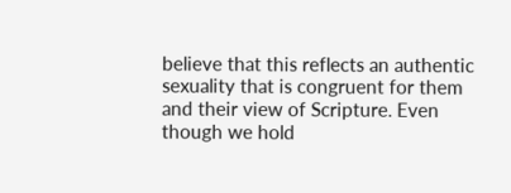believe that this reflects an authentic sexuality that is congruent for them and their view of Scripture. Even though we hold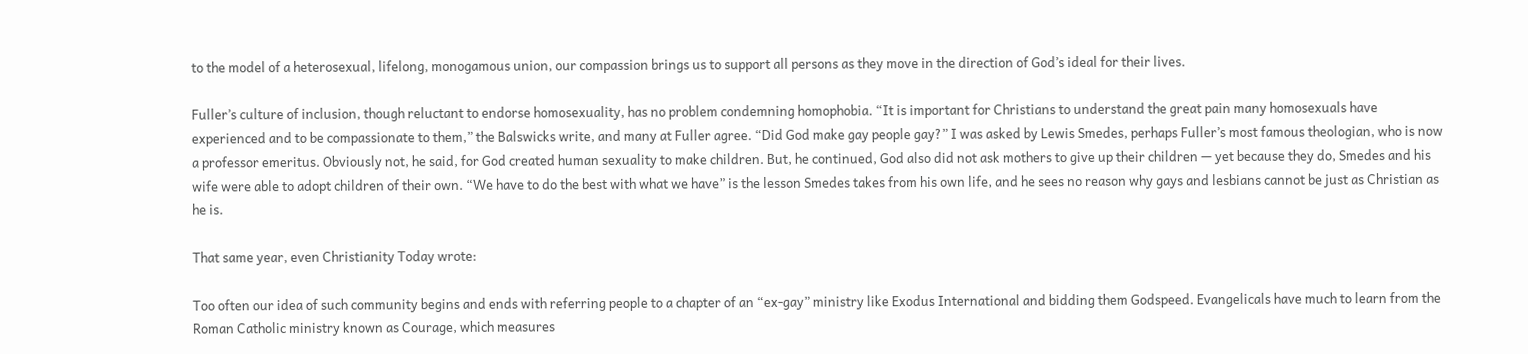to the model of a heterosexual, lifelong, monogamous union, our compassion brings us to support all persons as they move in the direction of God’s ideal for their lives.

Fuller’s culture of inclusion, though reluctant to endorse homosexuality, has no problem condemning homophobia. “It is important for Christians to understand the great pain many homosexuals have experienced and to be compassionate to them,” the Balswicks write, and many at Fuller agree. “Did God make gay people gay?” I was asked by Lewis Smedes, perhaps Fuller’s most famous theologian, who is now a professor emeritus. Obviously not, he said, for God created human sexuality to make children. But, he continued, God also did not ask mothers to give up their children — yet because they do, Smedes and his wife were able to adopt children of their own. “We have to do the best with what we have” is the lesson Smedes takes from his own life, and he sees no reason why gays and lesbians cannot be just as Christian as he is.

That same year, even Christianity Today wrote:

Too often our idea of such community begins and ends with referring people to a chapter of an “ex-gay” ministry like Exodus International and bidding them Godspeed. Evangelicals have much to learn from the Roman Catholic ministry known as Courage, which measures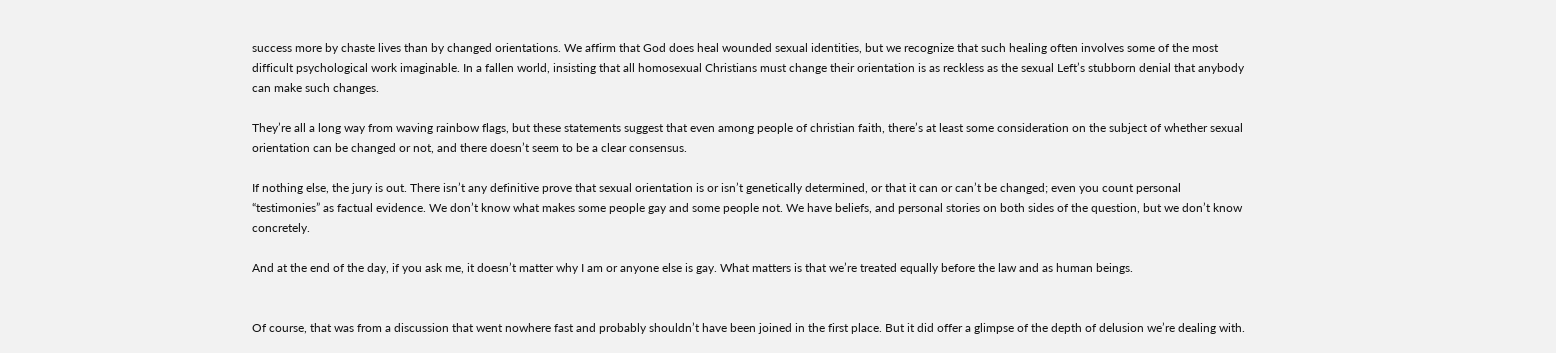success more by chaste lives than by changed orientations. We affirm that God does heal wounded sexual identities, but we recognize that such healing often involves some of the most difficult psychological work imaginable. In a fallen world, insisting that all homosexual Christians must change their orientation is as reckless as the sexual Left’s stubborn denial that anybody can make such changes.

They’re all a long way from waving rainbow flags, but these statements suggest that even among people of christian faith, there’s at least some consideration on the subject of whether sexual orientation can be changed or not, and there doesn’t seem to be a clear consensus.

If nothing else, the jury is out. There isn’t any definitive prove that sexual orientation is or isn’t genetically determined, or that it can or can’t be changed; even you count personal “testimonies” as factual evidence. We don’t know what makes some people gay and some people not. We have beliefs, and personal stories on both sides of the question, but we don’t know concretely.

And at the end of the day, if you ask me, it doesn’t matter why I am or anyone else is gay. What matters is that we’re treated equally before the law and as human beings.


Of course, that was from a discussion that went nowhere fast and probably shouldn’t have been joined in the first place. But it did offer a glimpse of the depth of delusion we’re dealing with.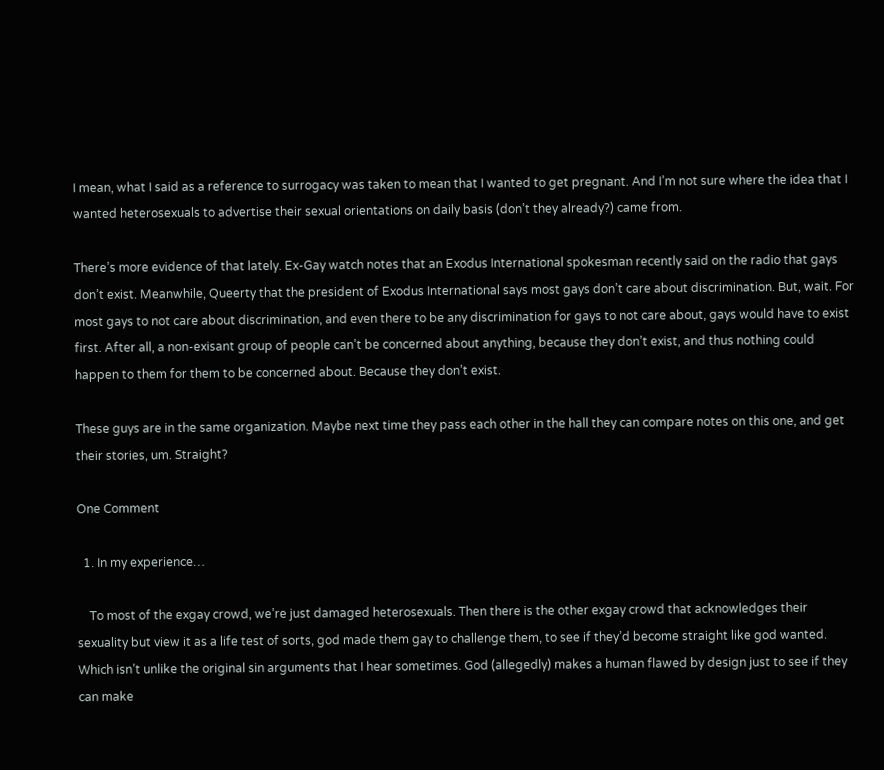I mean, what I said as a reference to surrogacy was taken to mean that I wanted to get pregnant. And I’m not sure where the idea that I wanted heterosexuals to advertise their sexual orientations on daily basis (don’t they already?) came from.

There’s more evidence of that lately. Ex-Gay watch notes that an Exodus International spokesman recently said on the radio that gays don’t exist. Meanwhile, Queerty that the president of Exodus International says most gays don’t care about discrimination. But, wait. For most gays to not care about discrimination, and even there to be any discrimination for gays to not care about, gays would have to exist first. After all, a non-exisant group of people can’t be concerned about anything, because they don’t exist, and thus nothing could happen to them for them to be concerned about. Because they don’t exist.

These guys are in the same organization. Maybe next time they pass each other in the hall they can compare notes on this one, and get their stories, um. Straight?

One Comment

  1. In my experience…

    To most of the exgay crowd, we’re just damaged heterosexuals. Then there is the other exgay crowd that acknowledges their sexuality but view it as a life test of sorts, god made them gay to challenge them, to see if they’d become straight like god wanted. Which isn’t unlike the original sin arguments that I hear sometimes. God (allegedly) makes a human flawed by design just to see if they can make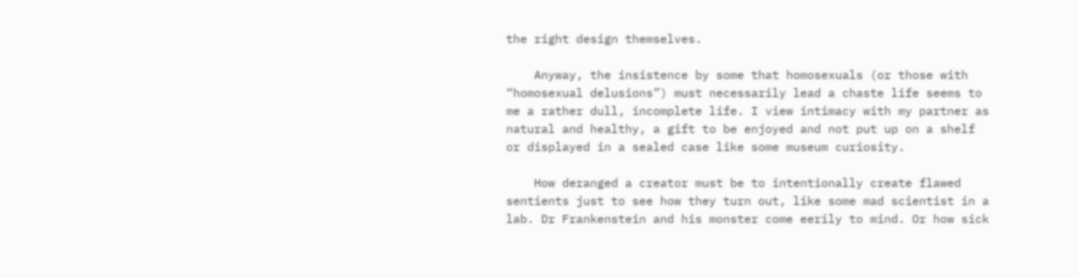the right design themselves.

    Anyway, the insistence by some that homosexuals (or those with “homosexual delusions”) must necessarily lead a chaste life seems to me a rather dull, incomplete life. I view intimacy with my partner as natural and healthy, a gift to be enjoyed and not put up on a shelf or displayed in a sealed case like some museum curiosity.

    How deranged a creator must be to intentionally create flawed sentients just to see how they turn out, like some mad scientist in a lab. Dr Frankenstein and his monster come eerily to mind. Or how sick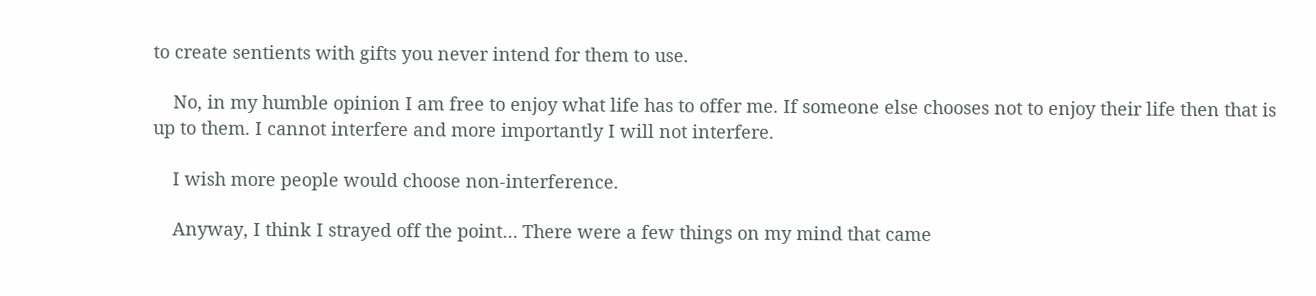to create sentients with gifts you never intend for them to use.

    No, in my humble opinion I am free to enjoy what life has to offer me. If someone else chooses not to enjoy their life then that is up to them. I cannot interfere and more importantly I will not interfere.

    I wish more people would choose non-interference.

    Anyway, I think I strayed off the point… There were a few things on my mind that came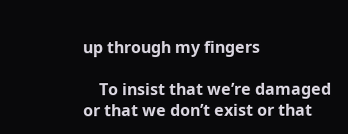up through my fingers

    To insist that we’re damaged or that we don’t exist or that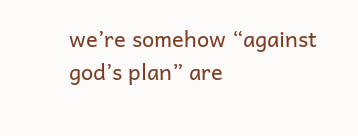we’re somehow “against god’s plan” are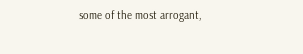some of the most arrogant,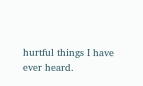hurtful things I have ever heard.